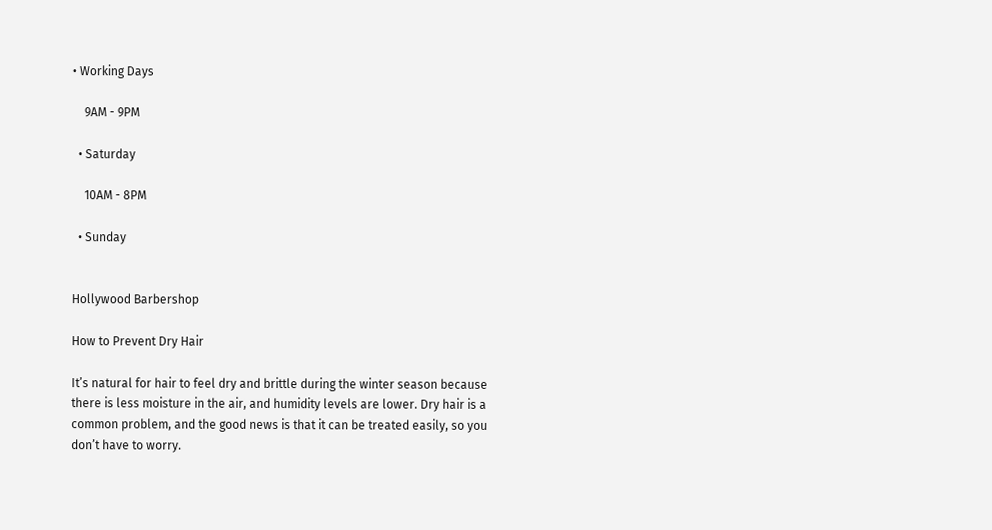• Working Days

    9AM - 9PM

  • Saturday

    10AM - 8PM

  • Sunday


Hollywood Barbershop

How to Prevent Dry Hair

It’s natural for hair to feel dry and brittle during the winter season because there is less moisture in the air, and humidity levels are lower. Dry hair is a common problem, and the good news is that it can be treated easily, so you don’t have to worry.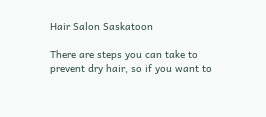Hair Salon Saskatoon

There are steps you can take to prevent dry hair, so if you want to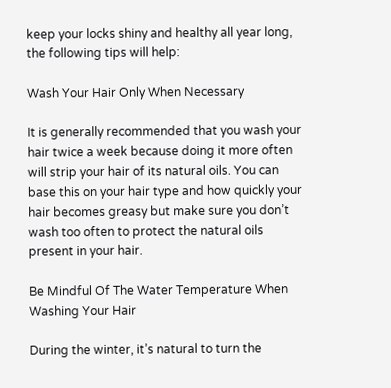keep your locks shiny and healthy all year long, the following tips will help:

Wash Your Hair Only When Necessary

It is generally recommended that you wash your hair twice a week because doing it more often will strip your hair of its natural oils. You can base this on your hair type and how quickly your hair becomes greasy but make sure you don’t wash too often to protect the natural oils present in your hair.

Be Mindful Of The Water Temperature When Washing Your Hair

During the winter, it’s natural to turn the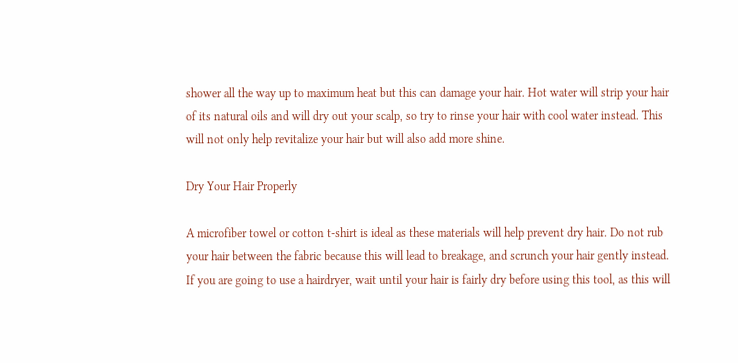shower all the way up to maximum heat but this can damage your hair. Hot water will strip your hair of its natural oils and will dry out your scalp, so try to rinse your hair with cool water instead. This will not only help revitalize your hair but will also add more shine.

Dry Your Hair Properly

A microfiber towel or cotton t-shirt is ideal as these materials will help prevent dry hair. Do not rub your hair between the fabric because this will lead to breakage, and scrunch your hair gently instead. If you are going to use a hairdryer, wait until your hair is fairly dry before using this tool, as this will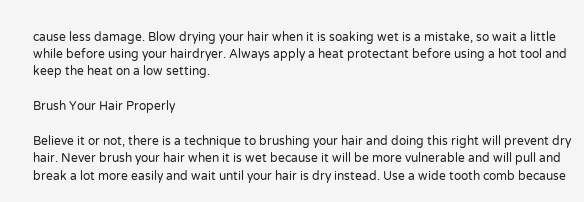cause less damage. Blow drying your hair when it is soaking wet is a mistake, so wait a little while before using your hairdryer. Always apply a heat protectant before using a hot tool and keep the heat on a low setting.

Brush Your Hair Properly

Believe it or not, there is a technique to brushing your hair and doing this right will prevent dry hair. Never brush your hair when it is wet because it will be more vulnerable and will pull and break a lot more easily and wait until your hair is dry instead. Use a wide tooth comb because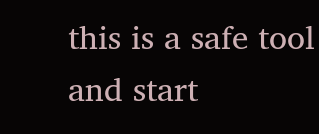this is a safe tool and start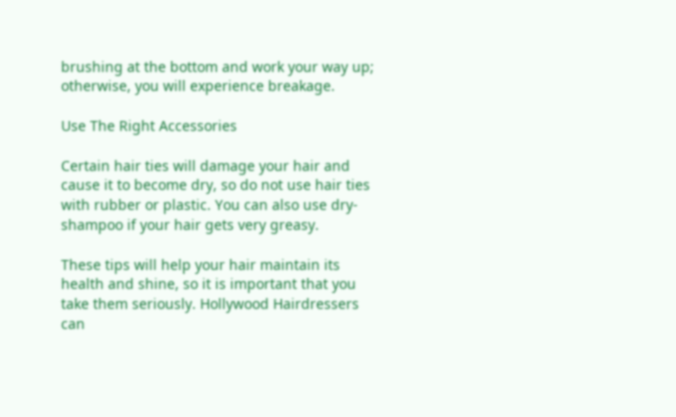brushing at the bottom and work your way up; otherwise, you will experience breakage.

Use The Right Accessories

Certain hair ties will damage your hair and cause it to become dry, so do not use hair ties with rubber or plastic. You can also use dry-shampoo if your hair gets very greasy.

These tips will help your hair maintain its health and shine, so it is important that you take them seriously. Hollywood Hairdressers can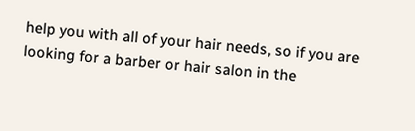help you with all of your hair needs, so if you are looking for a barber or hair salon in the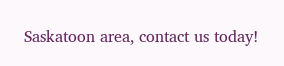Saskatoon area, contact us today!